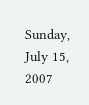Sunday, July 15, 2007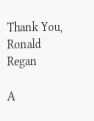Thank You, Ronald Regan

A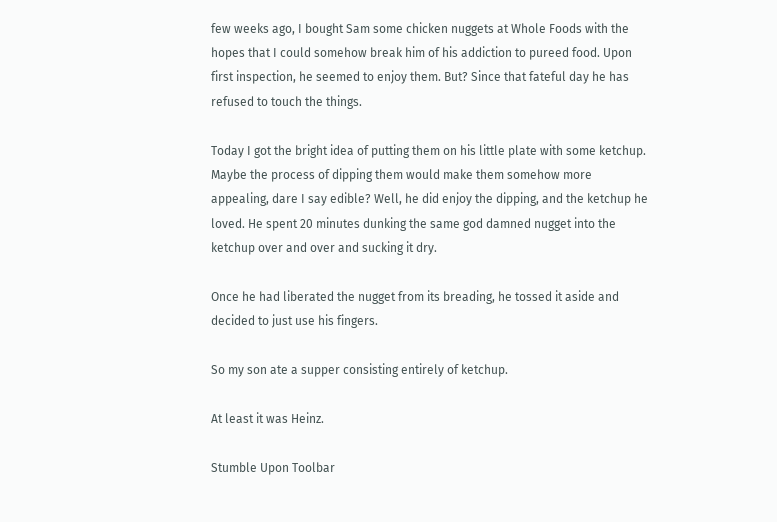few weeks ago, I bought Sam some chicken nuggets at Whole Foods with the hopes that I could somehow break him of his addiction to pureed food. Upon first inspection, he seemed to enjoy them. But? Since that fateful day he has refused to touch the things.

Today I got the bright idea of putting them on his little plate with some ketchup. Maybe the process of dipping them would make them somehow more appealing, dare I say edible? Well, he did enjoy the dipping, and the ketchup he loved. He spent 20 minutes dunking the same god damned nugget into the ketchup over and over and sucking it dry.

Once he had liberated the nugget from its breading, he tossed it aside and decided to just use his fingers.

So my son ate a supper consisting entirely of ketchup.

At least it was Heinz.

Stumble Upon Toolbar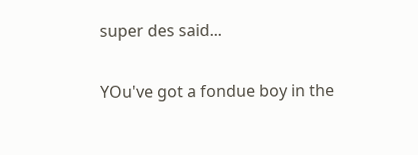super des said...

YOu've got a fondue boy in the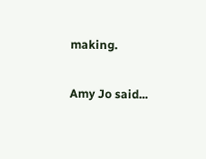making.

Amy Jo said...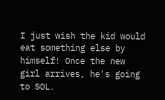I just wish the kid would eat something else by himself! Once the new girl arrives, he's going to SOL.